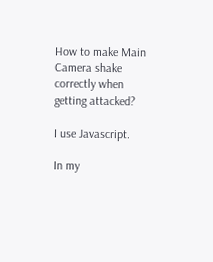How to make Main Camera shake correctly when getting attacked?

I use Javascript.

In my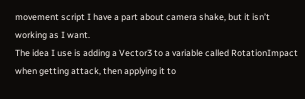movement script I have a part about camera shake, but it isn’t working as I want.
The idea I use is adding a Vector3 to a variable called RotationImpact when getting attack, then applying it to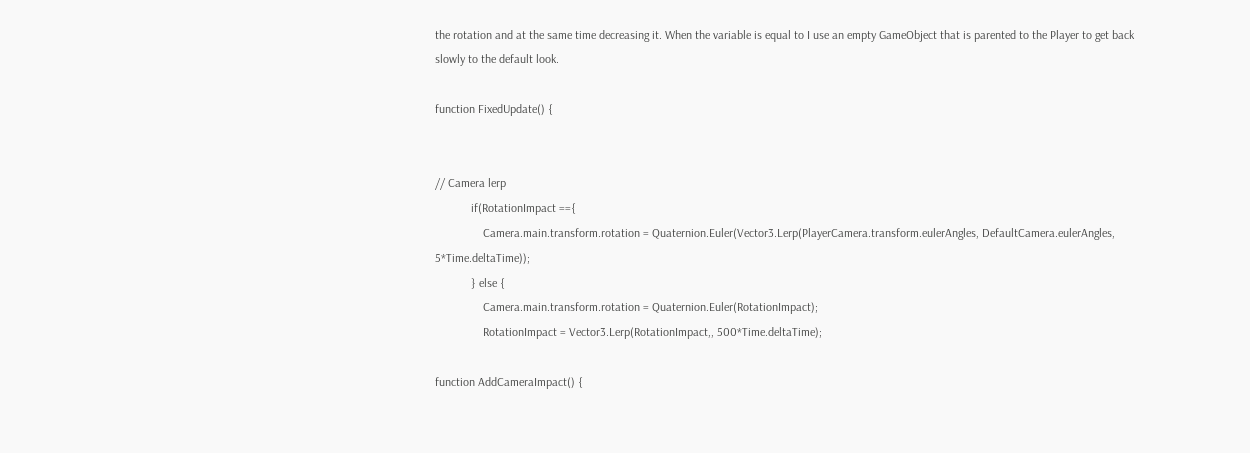the rotation and at the same time decreasing it. When the variable is equal to I use an empty GameObject that is parented to the Player to get back slowly to the default look.

function FixedUpdate() {


// Camera lerp
            if(RotationImpact =={
                Camera.main.transform.rotation = Quaternion.Euler(Vector3.Lerp(PlayerCamera.transform.eulerAngles, DefaultCamera.eulerAngles, 5*Time.deltaTime));
            } else {
                Camera.main.transform.rotation = Quaternion.Euler(RotationImpact);
                RotationImpact = Vector3.Lerp(RotationImpact,, 500*Time.deltaTime);

function AddCameraImpact() {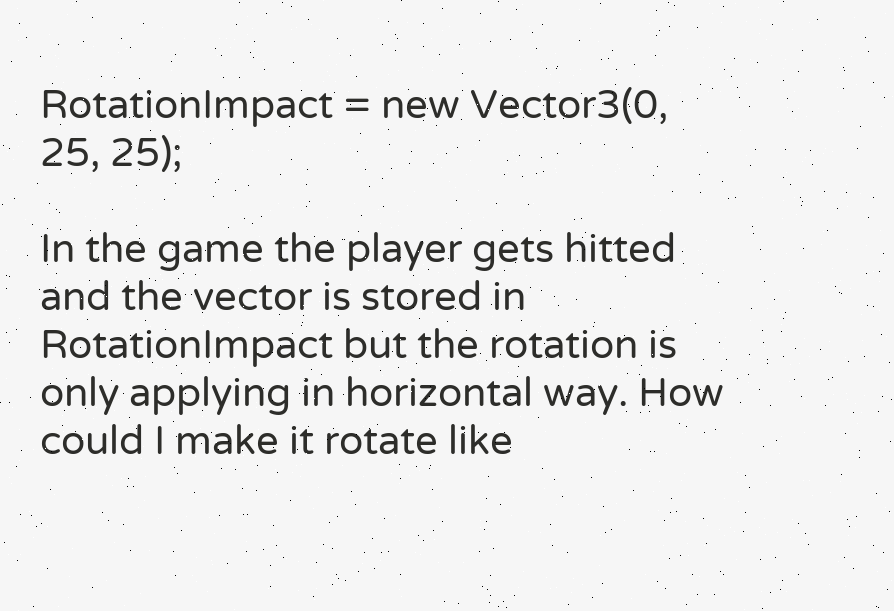RotationImpact = new Vector3(0, 25, 25);

In the game the player gets hitted and the vector is stored in RotationImpact but the rotation is only applying in horizontal way. How could I make it rotate like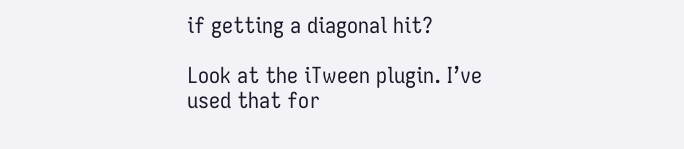if getting a diagonal hit?

Look at the iTween plugin. I’ve used that for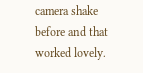camera shake before and that worked lovely.